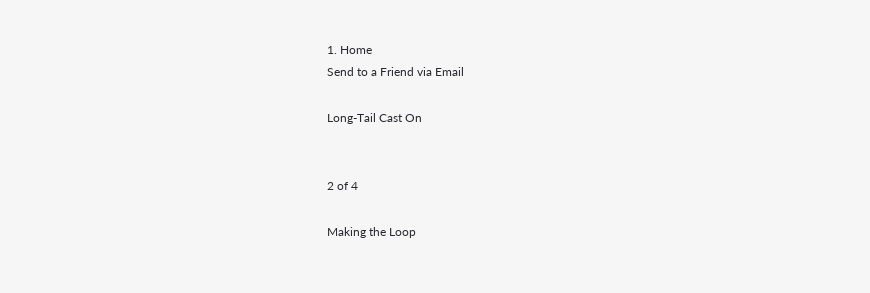1. Home
Send to a Friend via Email

Long-Tail Cast On


2 of 4

Making the Loop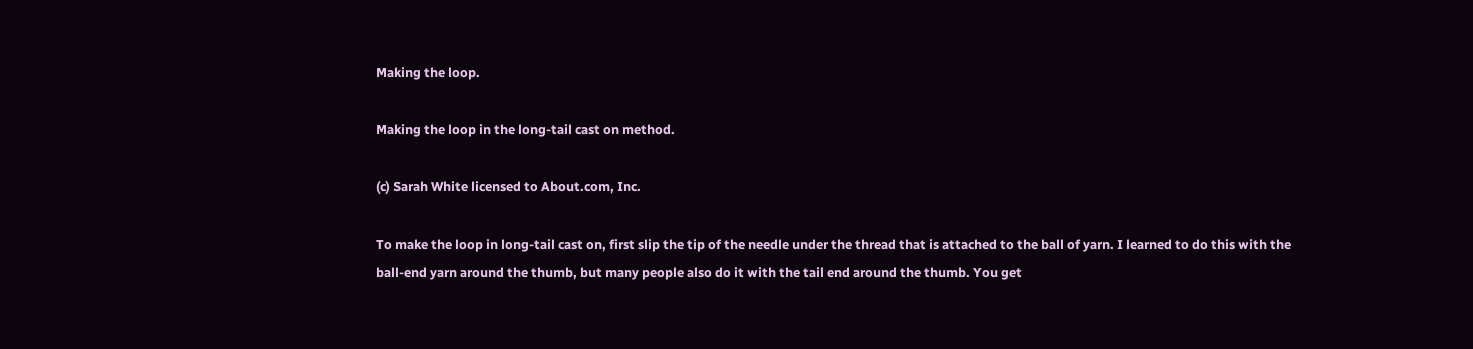Making the loop.

Making the loop in the long-tail cast on method.

(c) Sarah White licensed to About.com, Inc.

To make the loop in long-tail cast on, first slip the tip of the needle under the thread that is attached to the ball of yarn. I learned to do this with the ball-end yarn around the thumb, but many people also do it with the tail end around the thumb. You get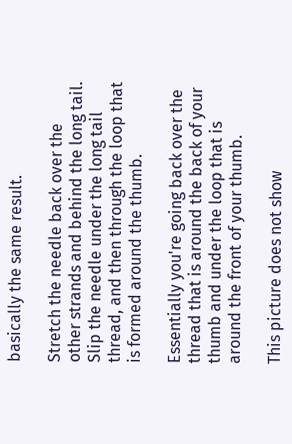basically the same result.

Stretch the needle back over the other strands and behind the long tail. Slip the needle under the long tail thread, and then through the loop that is formed around the thumb.

Essentially you're going back over the thread that is around the back of your thumb and under the loop that is around the front of your thumb.

This picture does not show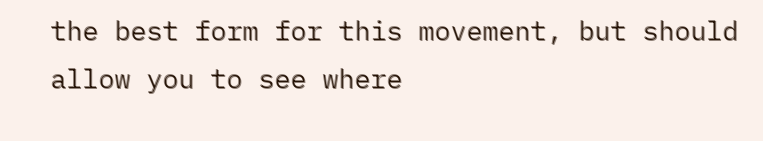the best form for this movement, but should allow you to see where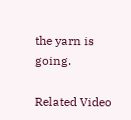the yarn is going.

Related Video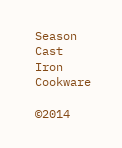Season Cast Iron Cookware

©2014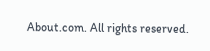About.com. All rights reserved.